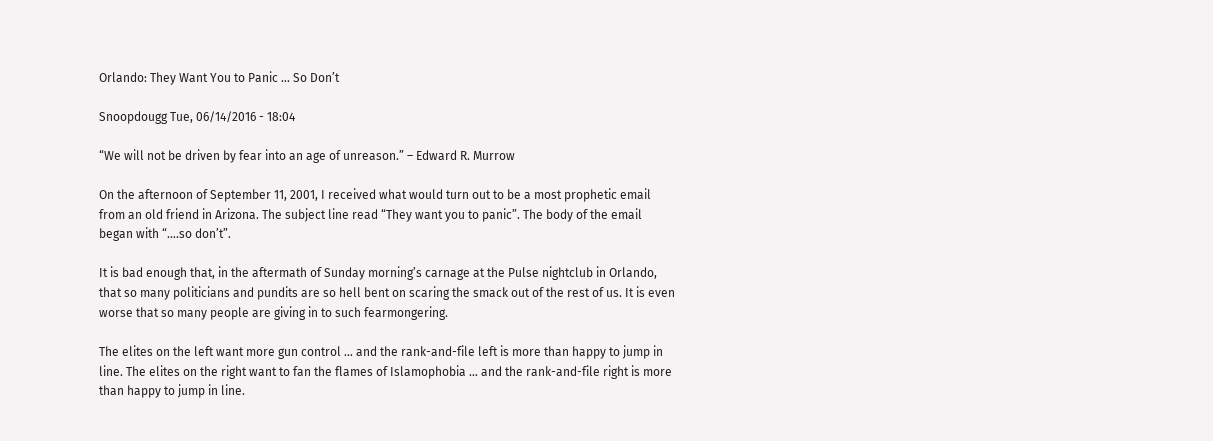Orlando: They Want You to Panic … So Don’t

Snoopdougg Tue, 06/14/2016 - 18:04

“We will not be driven by fear into an age of unreason.” – Edward R. Murrow

On the afternoon of September 11, 2001, I received what would turn out to be a most prophetic email from an old friend in Arizona. The subject line read “They want you to panic”. The body of the email began with “….so don’t”.

It is bad enough that, in the aftermath of Sunday morning’s carnage at the Pulse nightclub in Orlando, that so many politicians and pundits are so hell bent on scaring the smack out of the rest of us. It is even worse that so many people are giving in to such fearmongering.

The elites on the left want more gun control … and the rank-and-file left is more than happy to jump in line. The elites on the right want to fan the flames of Islamophobia … and the rank-and-file right is more than happy to jump in line.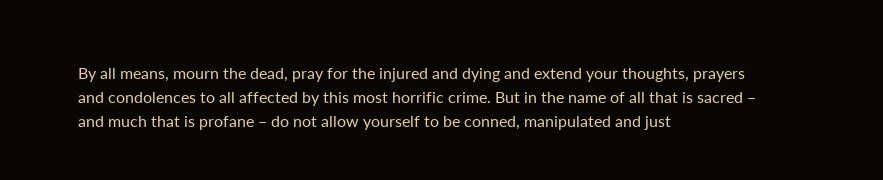By all means, mourn the dead, pray for the injured and dying and extend your thoughts, prayers and condolences to all affected by this most horrific crime. But in the name of all that is sacred – and much that is profane – do not allow yourself to be conned, manipulated and just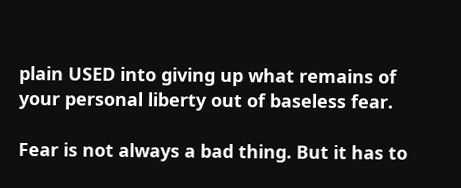plain USED into giving up what remains of your personal liberty out of baseless fear.

Fear is not always a bad thing. But it has to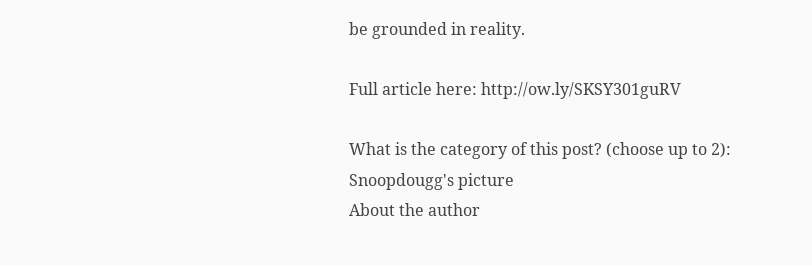be grounded in reality.

Full article here: http://ow.ly/SKSY301guRV

What is the category of this post? (choose up to 2):
Snoopdougg's picture
About the author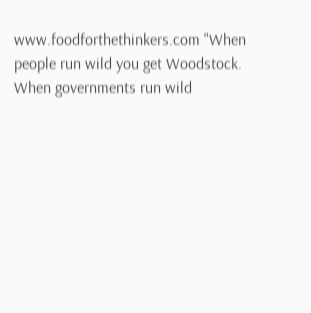www.foodforthethinkers.com "When people run wild you get Woodstock. When governments run wild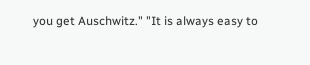you get Auschwitz." "It is always easy to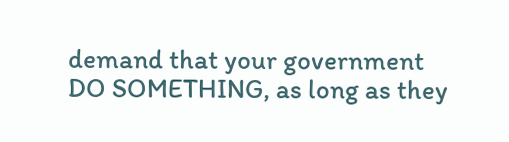demand that your government DO SOMETHING, as long as they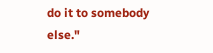do it to somebody else."